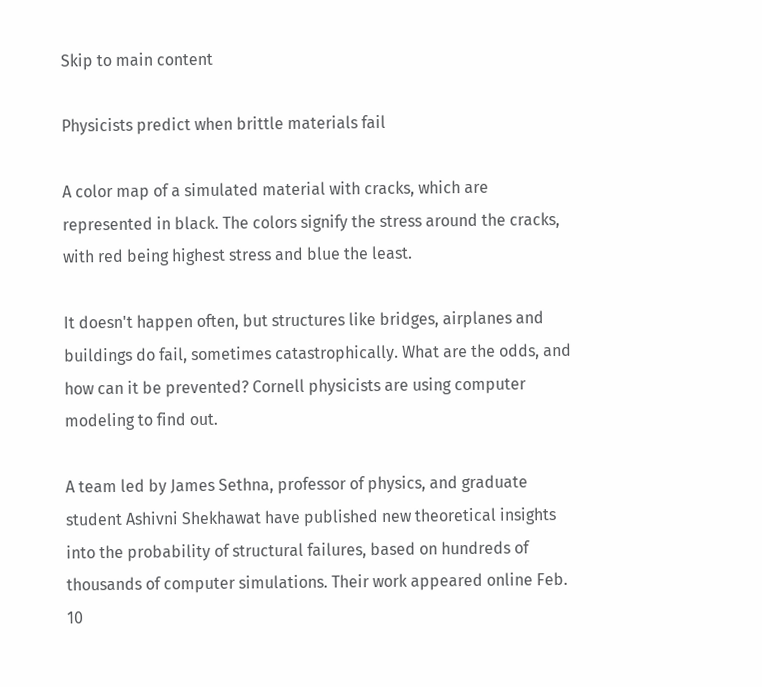Skip to main content

Physicists predict when brittle materials fail

A color map of a simulated material with cracks, which are represented in black. The colors signify the stress around the cracks, with red being highest stress and blue the least.

It doesn't happen often, but structures like bridges, airplanes and buildings do fail, sometimes catastrophically. What are the odds, and how can it be prevented? Cornell physicists are using computer modeling to find out.

A team led by James Sethna, professor of physics, and graduate student Ashivni Shekhawat have published new theoretical insights into the probability of structural failures, based on hundreds of thousands of computer simulations. Their work appeared online Feb. 10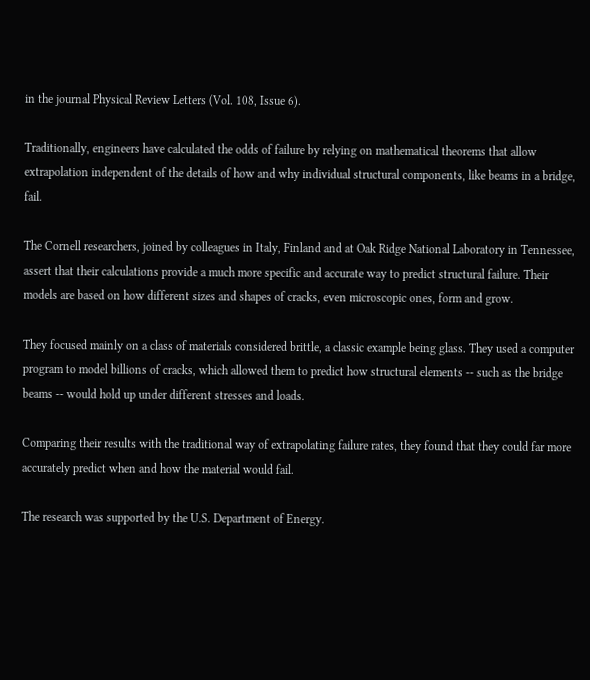in the journal Physical Review Letters (Vol. 108, Issue 6).

Traditionally, engineers have calculated the odds of failure by relying on mathematical theorems that allow extrapolation independent of the details of how and why individual structural components, like beams in a bridge, fail.

The Cornell researchers, joined by colleagues in Italy, Finland and at Oak Ridge National Laboratory in Tennessee, assert that their calculations provide a much more specific and accurate way to predict structural failure. Their models are based on how different sizes and shapes of cracks, even microscopic ones, form and grow.

They focused mainly on a class of materials considered brittle, a classic example being glass. They used a computer program to model billions of cracks, which allowed them to predict how structural elements -- such as the bridge beams -- would hold up under different stresses and loads.

Comparing their results with the traditional way of extrapolating failure rates, they found that they could far more accurately predict when and how the material would fail.

The research was supported by the U.S. Department of Energy.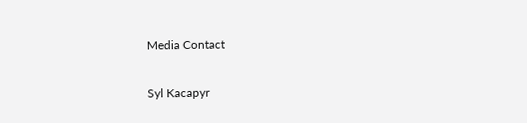Media Contact

Syl Kacapyr